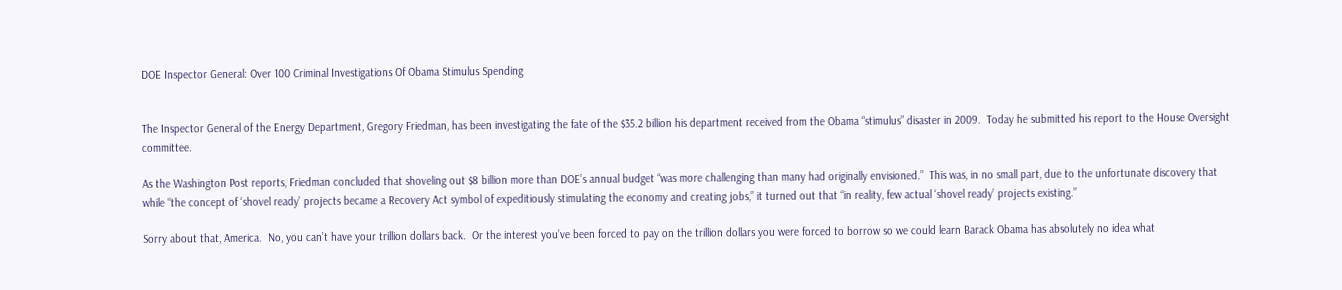DOE Inspector General: Over 100 Criminal Investigations Of Obama Stimulus Spending


The Inspector General of the Energy Department, Gregory Friedman, has been investigating the fate of the $35.2 billion his department received from the Obama “stimulus” disaster in 2009.  Today he submitted his report to the House Oversight committee.

As the Washington Post reports, Friedman concluded that shoveling out $8 billion more than DOE’s annual budget “was more challenging than many had originally envisioned.”  This was, in no small part, due to the unfortunate discovery that while “the concept of ‘shovel ready’ projects became a Recovery Act symbol of expeditiously stimulating the economy and creating jobs,” it turned out that “in reality, few actual ‘shovel ready’ projects existing.”

Sorry about that, America.  No, you can’t have your trillion dollars back.  Or the interest you’ve been forced to pay on the trillion dollars you were forced to borrow so we could learn Barack Obama has absolutely no idea what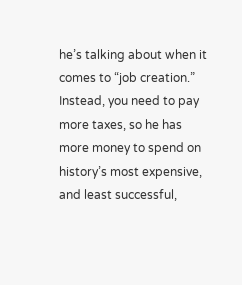he’s talking about when it comes to “job creation.”  Instead, you need to pay more taxes, so he has more money to spend on history’s most expensive, and least successful,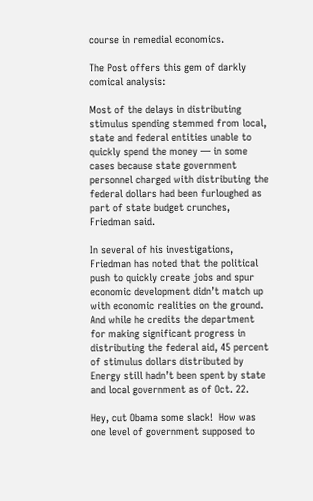course in remedial economics.

The Post offers this gem of darkly comical analysis:

Most of the delays in distributing stimulus spending stemmed from local, state and federal entities unable to quickly spend the money — in some cases because state government personnel charged with distributing the federal dollars had been furloughed as part of state budget crunches, Friedman said.

In several of his investigations, Friedman has noted that the political push to quickly create jobs and spur economic development didn’t match up with economic realities on the ground. And while he credits the department for making significant progress in distributing the federal aid, 45 percent of stimulus dollars distributed by Energy still hadn’t been spent by state and local government as of Oct. 22.

Hey, cut Obama some slack!  How was one level of government supposed to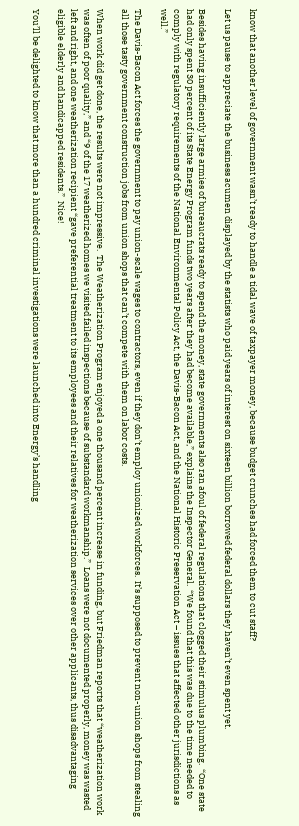know that another level of government wasn’t ready to handle a tidal wave of taxpayer money, because budget crunches had forced them to cut staff?

Let us pause to appreciate the business acumen displayed by the statists who paid years of interest on sixteen billion borrowed federal dollars they haven’t even spent yet.

Besides having insufficiently large armies of bureaucrats ready to spend the money, state governments also ran afoul of federal regulations that clogged their stimulus plumbing.  “One state had only spent 30 percent of its State Energy Program funds two years after they had become available,” explains the Inspector General.  “We found that this was due to the time needed to comply with regulatory requirements of the National Environmental Policy Act, the Davis-Bacon Act, and the National Historic Preservation Act – issues that affected other jurisdictions as well.”

The Davis-Bacon Act forces the government to pay union-scale wages to contractors, even if they don’t employ unionized workforces.  It’s supposed to prevent non-union shops from stealing all those tasty government construction jobs from union shops that can’t compete with them on labor costs.

When work did get done, the results were not impressive.  The Weatherization Program enjoyed a one thousand percent increase in funding, but Friedman reports that “weatherization work was often of poor quality,” and “9 of the 17 weatherized homes we visited failed inspections because of substandard workmanship.”  Loans were not documented properly, money was wasted left and right, and one weatherization recipient “gave preferential treatment to its employees and their relatives for weatherization services over other applicants, thus disadvantaging eligible elderly and handicapped residents.”  Nice!

You’ll be delighted to know that more than a hundred criminal investigations were launched into Energy’s handling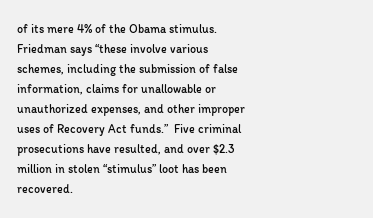of its mere 4% of the Obama stimulus.  Friedman says “these involve various schemes, including the submission of false information, claims for unallowable or unauthorized expenses, and other improper uses of Recovery Act funds.”  Five criminal prosecutions have resulted, and over $2.3 million in stolen “stimulus” loot has been recovered.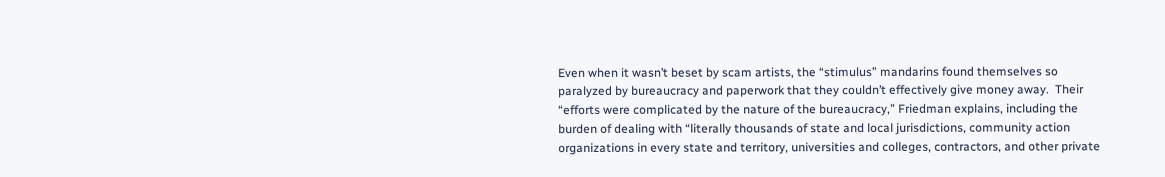Even when it wasn’t beset by scam artists, the “stimulus” mandarins found themselves so paralyzed by bureaucracy and paperwork that they couldn’t effectively give money away.  Their “efforts were complicated by the nature of the bureaucracy,” Friedman explains, including the burden of dealing with “literally thousands of state and local jurisdictions, community action organizations in every state and territory, universities and colleges, contractors, and other private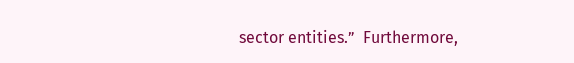sector entities.”  Furthermore,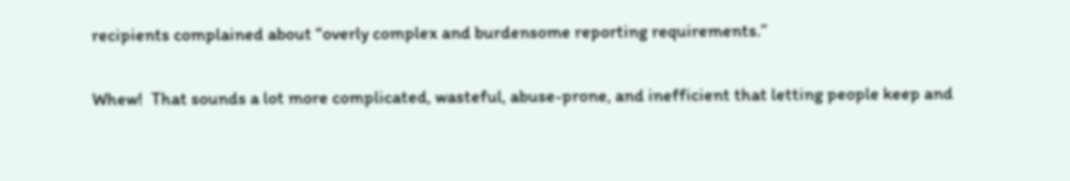recipients complained about “overly complex and burdensome reporting requirements.”

Whew!  That sounds a lot more complicated, wasteful, abuse-prone, and inefficient that letting people keep and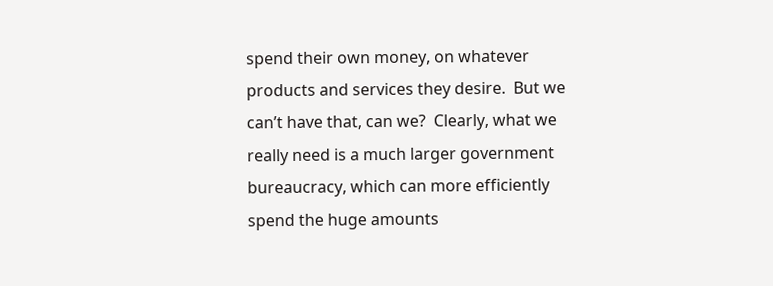spend their own money, on whatever products and services they desire.  But we can’t have that, can we?  Clearly, what we really need is a much larger government bureaucracy, which can more efficiently spend the huge amounts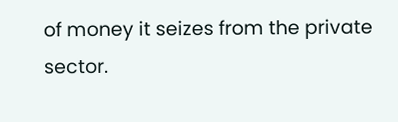of money it seizes from the private sector.